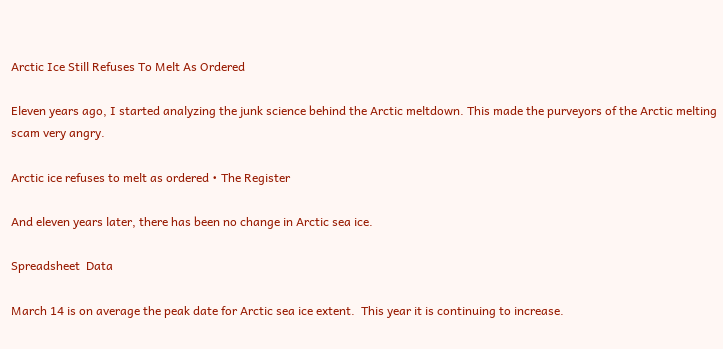Arctic Ice Still Refuses To Melt As Ordered

Eleven years ago, I started analyzing the junk science behind the Arctic meltdown. This made the purveyors of the Arctic melting scam very angry.

Arctic ice refuses to melt as ordered • The Register

And eleven years later, there has been no change in Arctic sea ice.

Spreadsheet  Data

March 14 is on average the peak date for Arctic sea ice extent.  This year it is continuing to increase.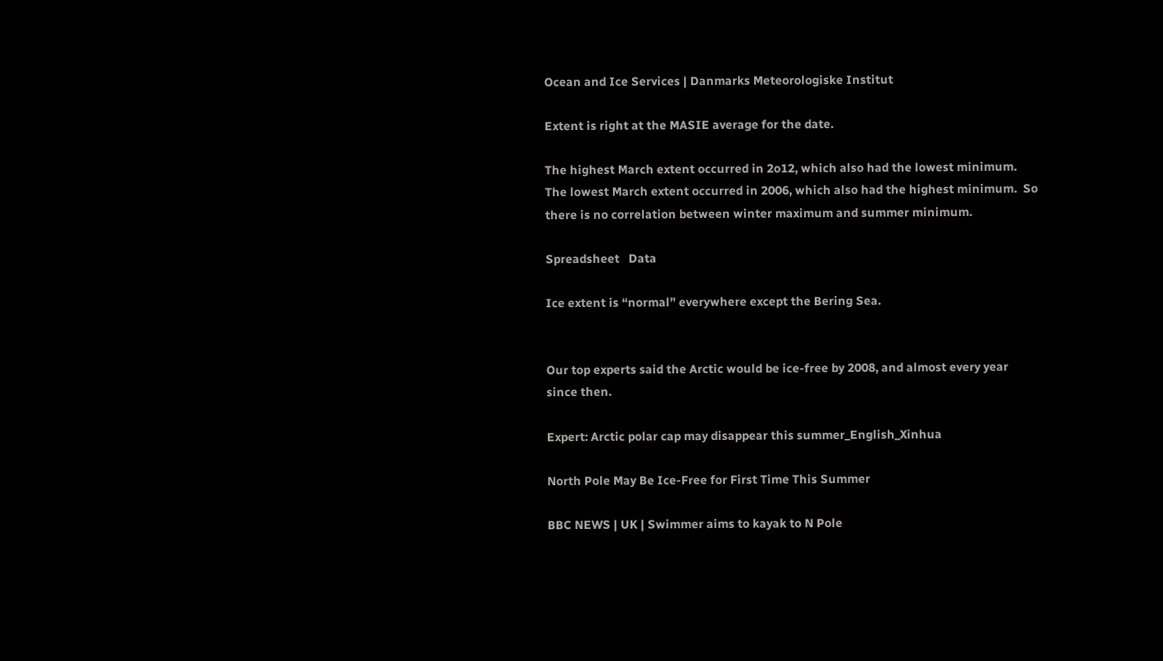Ocean and Ice Services | Danmarks Meteorologiske Institut

Extent is right at the MASIE average for the date.

The highest March extent occurred in 2o12, which also had the lowest minimum. The lowest March extent occurred in 2006, which also had the highest minimum.  So there is no correlation between winter maximum and summer minimum.

Spreadsheet   Data

Ice extent is “normal” everywhere except the Bering Sea.


Our top experts said the Arctic would be ice-free by 2008, and almost every year since then.

Expert: Arctic polar cap may disappear this summer_English_Xinhua

North Pole May Be Ice-Free for First Time This Summer

BBC NEWS | UK | Swimmer aims to kayak to N Pole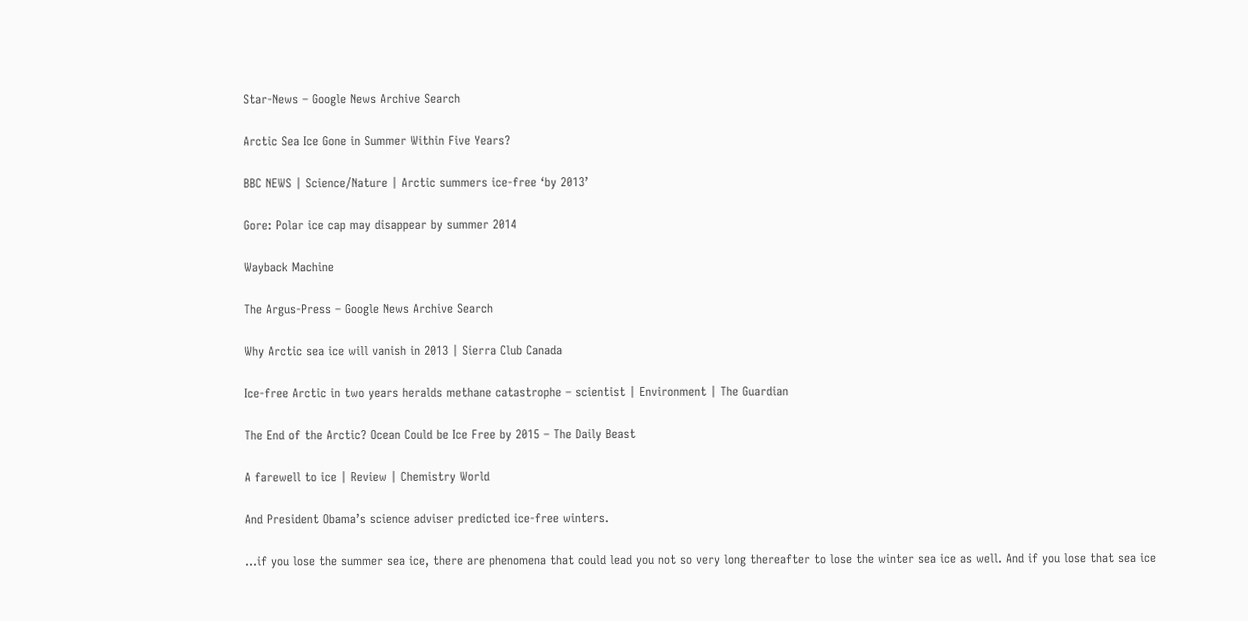Star-News – Google News Archive Search

Arctic Sea Ice Gone in Summer Within Five Years?

BBC NEWS | Science/Nature | Arctic summers ice-free ‘by 2013’

Gore: Polar ice cap may disappear by summer 2014

Wayback Machine

The Argus-Press – Google News Archive Search

Why Arctic sea ice will vanish in 2013 | Sierra Club Canada

Ice-free Arctic in two years heralds methane catastrophe – scientist | Environment | The Guardian

The End of the Arctic? Ocean Could be Ice Free by 2015 – The Daily Beast

A farewell to ice | Review | Chemistry World

And President Obama’s science adviser predicted ice-free winters.

…if you lose the summer sea ice, there are phenomena that could lead you not so very long thereafter to lose the winter sea ice as well. And if you lose that sea ice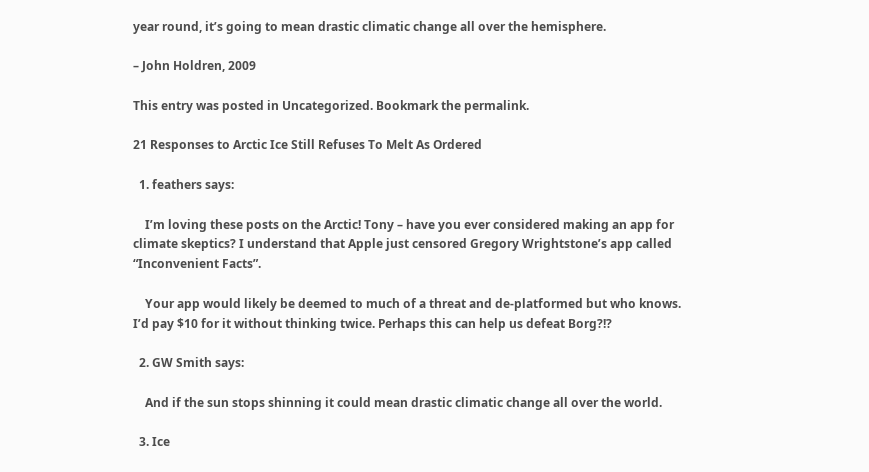year round, it’s going to mean drastic climatic change all over the hemisphere.

– John Holdren, 2009

This entry was posted in Uncategorized. Bookmark the permalink.

21 Responses to Arctic Ice Still Refuses To Melt As Ordered

  1. feathers says:

    I’m loving these posts on the Arctic! Tony – have you ever considered making an app for climate skeptics? I understand that Apple just censored Gregory Wrightstone’s app called “Inconvenient Facts”.

    Your app would likely be deemed to much of a threat and de-platformed but who knows. I’d pay $10 for it without thinking twice. Perhaps this can help us defeat Borg?!?

  2. GW Smith says:

    And if the sun stops shinning it could mean drastic climatic change all over the world.

  3. Ice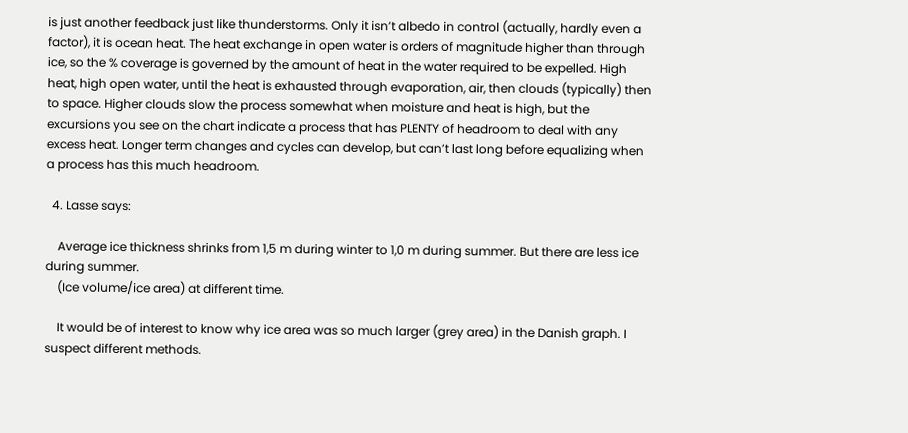is just another feedback just like thunderstorms. Only it isn’t albedo in control (actually, hardly even a factor), it is ocean heat. The heat exchange in open water is orders of magnitude higher than through ice, so the % coverage is governed by the amount of heat in the water required to be expelled. High heat, high open water, until the heat is exhausted through evaporation, air, then clouds (typically) then to space. Higher clouds slow the process somewhat when moisture and heat is high, but the excursions you see on the chart indicate a process that has PLENTY of headroom to deal with any excess heat. Longer term changes and cycles can develop, but can’t last long before equalizing when a process has this much headroom.

  4. Lasse says:

    Average ice thickness shrinks from 1,5 m during winter to 1,0 m during summer. But there are less ice during summer.
    (Ice volume/ice area) at different time.

    It would be of interest to know why ice area was so much larger (grey area) in the Danish graph. I suspect different methods.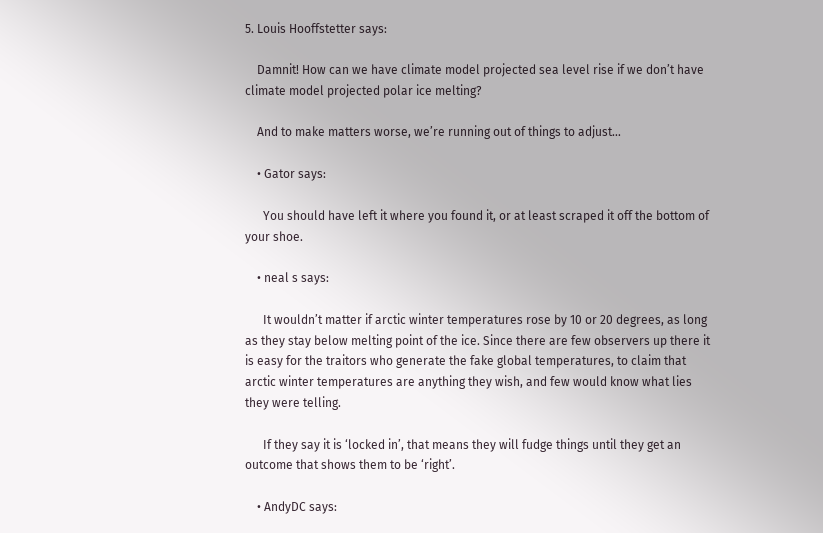5. Louis Hooffstetter says:

    Damnit! How can we have climate model projected sea level rise if we don’t have climate model projected polar ice melting?

    And to make matters worse, we’re running out of things to adjust…

    • Gator says:

      You should have left it where you found it, or at least scraped it off the bottom of your shoe.

    • neal s says:

      It wouldn’t matter if arctic winter temperatures rose by 10 or 20 degrees, as long as they stay below melting point of the ice. Since there are few observers up there it is easy for the traitors who generate the fake global temperatures, to claim that arctic winter temperatures are anything they wish, and few would know what lies they were telling.

      If they say it is ‘locked in’, that means they will fudge things until they get an outcome that shows them to be ‘right’.

    • AndyDC says: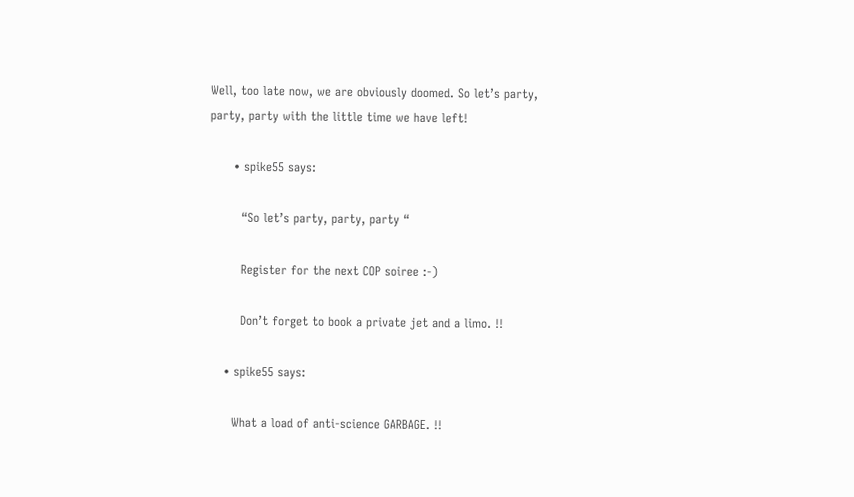Well, too late now, we are obviously doomed. So let’s party, party, party with the little time we have left!

      • spike55 says:

        “So let’s party, party, party “

        Register for the next COP soiree :-)

        Don’t forget to book a private jet and a limo. !!

    • spike55 says:

      What a load of anti-science GARBAGE. !!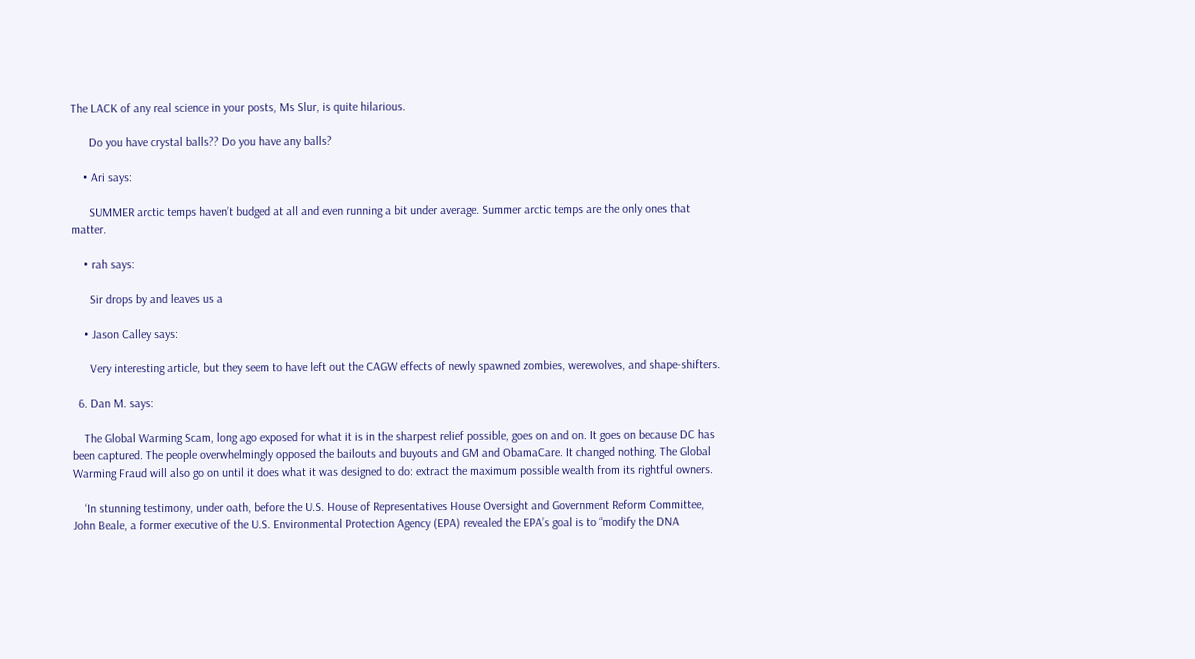The LACK of any real science in your posts, Ms Slur, is quite hilarious.

      Do you have crystal balls?? Do you have any balls?

    • Ari says:

      SUMMER arctic temps haven’t budged at all and even running a bit under average. Summer arctic temps are the only ones that matter.

    • rah says:

      Sir drops by and leaves us a

    • Jason Calley says:

      Very interesting article, but they seem to have left out the CAGW effects of newly spawned zombies, werewolves, and shape-shifters.

  6. Dan M. says:

    The Global Warming Scam, long ago exposed for what it is in the sharpest relief possible, goes on and on. It goes on because DC has been captured. The people overwhelmingly opposed the bailouts and buyouts and GM and ObamaCare. It changed nothing. The Global Warming Fraud will also go on until it does what it was designed to do: extract the maximum possible wealth from its rightful owners.

    ‘In stunning testimony, under oath, before the U.S. House of Representatives House Oversight and Government Reform Committee, John Beale, a former executive of the U.S. Environmental Protection Agency (EPA) revealed the EPA’s goal is to “modify the DNA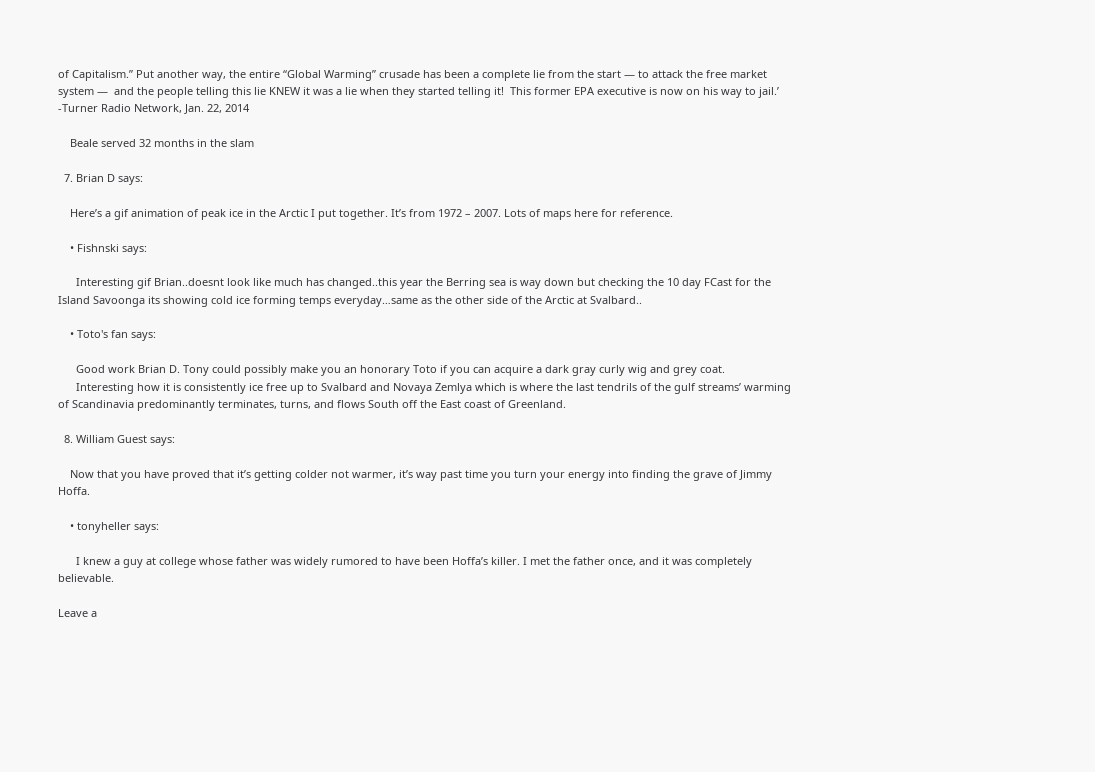of Capitalism.” Put another way, the entire “Global Warming” crusade has been a complete lie from the start — to attack the free market system —  and the people telling this lie KNEW it was a lie when they started telling it!  This former EPA executive is now on his way to jail.’ -Turner Radio Network, Jan. 22, 2014

    Beale served 32 months in the slam

  7. Brian D says:

    Here’s a gif animation of peak ice in the Arctic I put together. It’s from 1972 – 2007. Lots of maps here for reference.

    • Fishnski says:

      Interesting gif Brian..doesnt look like much has changed..this year the Berring sea is way down but checking the 10 day FCast for the Island Savoonga its showing cold ice forming temps everyday…same as the other side of the Arctic at Svalbard..

    • Toto's fan says:

      Good work Brian D. Tony could possibly make you an honorary Toto if you can acquire a dark gray curly wig and grey coat.
      Interesting how it is consistently ice free up to Svalbard and Novaya Zemlya which is where the last tendrils of the gulf streams’ warming of Scandinavia predominantly terminates, turns, and flows South off the East coast of Greenland.

  8. William Guest says:

    Now that you have proved that it’s getting colder not warmer, it’s way past time you turn your energy into finding the grave of Jimmy Hoffa.

    • tonyheller says:

      I knew a guy at college whose father was widely rumored to have been Hoffa’s killer. I met the father once, and it was completely believable.

Leave a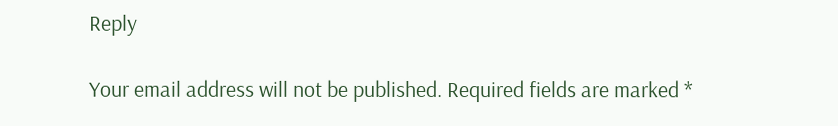Reply

Your email address will not be published. Required fields are marked *